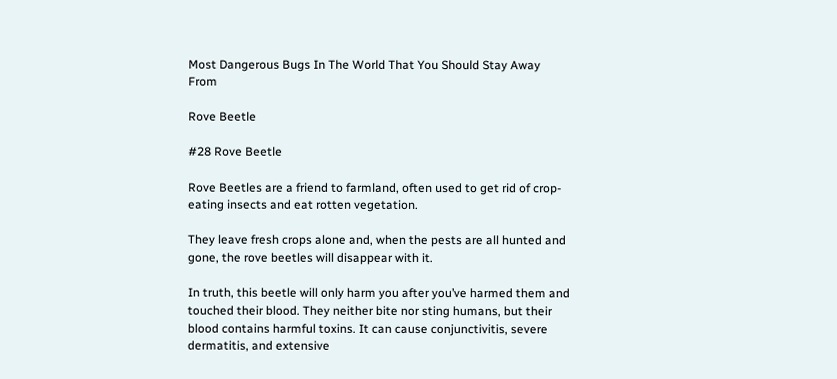Most Dangerous Bugs In The World That You Should Stay Away From

Rove Beetle

#28 Rove Beetle

Rove Beetles are a friend to farmland, often used to get rid of crop-eating insects and eat rotten vegetation.

They leave fresh crops alone and, when the pests are all hunted and gone, the rove beetles will disappear with it.

In truth, this beetle will only harm you after you’ve harmed them and touched their blood. They neither bite nor sting humans, but their blood contains harmful toxins. It can cause conjunctivitis, severe dermatitis, and extensive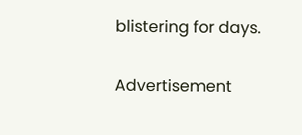blistering for days.

Advertisement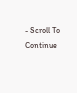- Scroll To Continue